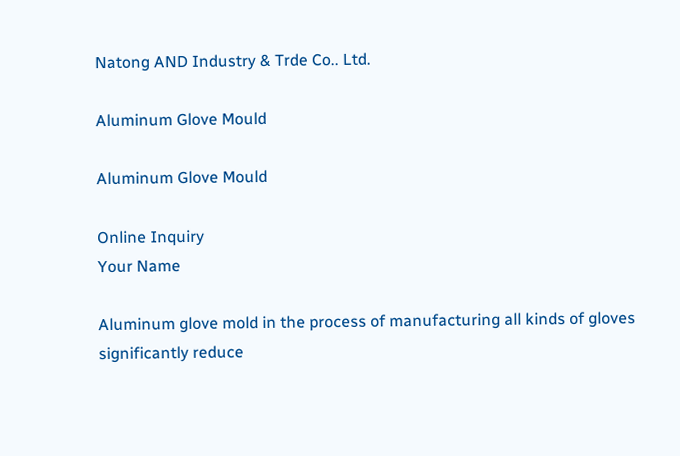Natong AND Industry & Trde Co.. Ltd.

Aluminum Glove Mould

Aluminum Glove Mould

Online Inquiry
Your Name

Aluminum glove mold in the process of manufacturing all kinds of gloves significantly reduce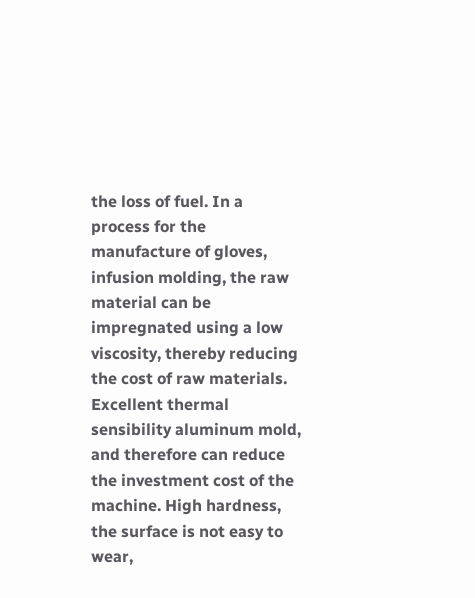the loss of fuel. In a process for the manufacture of gloves, infusion molding, the raw material can be impregnated using a low viscosity, thereby reducing the cost of raw materials. Excellent thermal sensibility aluminum mold, and therefore can reduce the investment cost of the machine. High hardness, the surface is not easy to wear,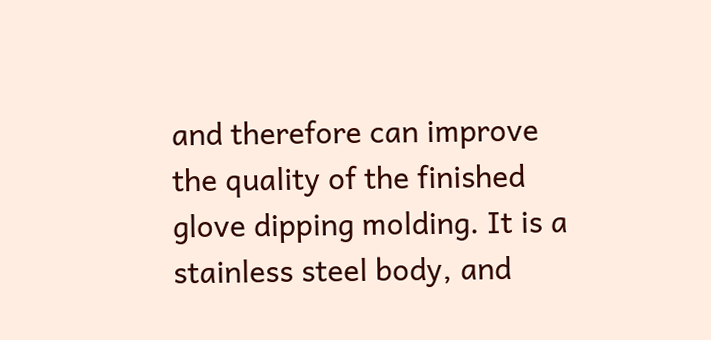and therefore can improve the quality of the finished glove dipping molding. It is a stainless steel body, and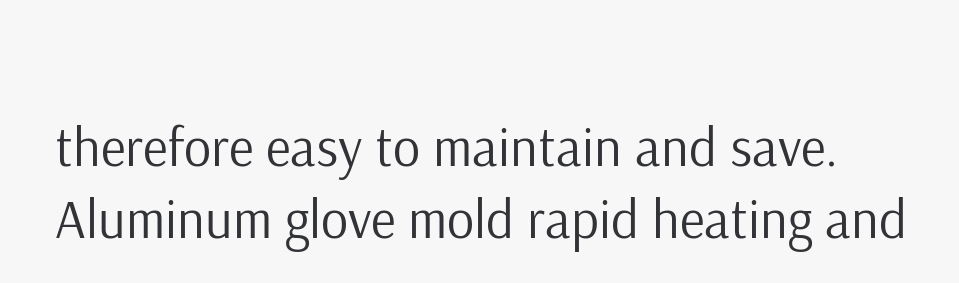therefore easy to maintain and save. Aluminum glove mold rapid heating and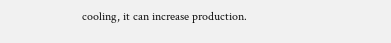cooling, it can increase production.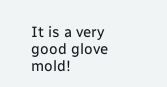It is a very good glove mold!